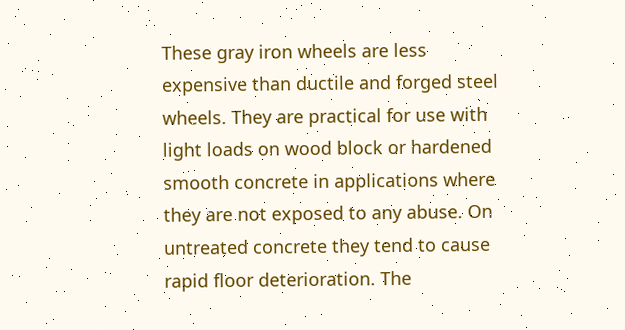These gray iron wheels are less expensive than ductile and forged steel wheels. They are practical for use with light loads on wood block or hardened smooth concrete in applications where they are not exposed to any abuse. On untreated concrete they tend to cause rapid floor deterioration. The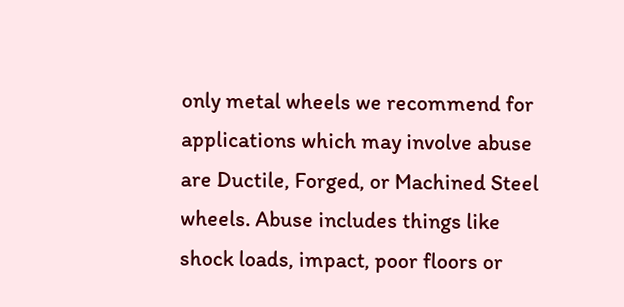only metal wheels we recommend for applications which may involve abuse are Ductile, Forged, or Machined Steel wheels. Abuse includes things like shock loads, impact, poor floors or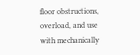floor obstructions, overload, and use with mechanically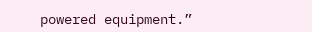powered equipment.”